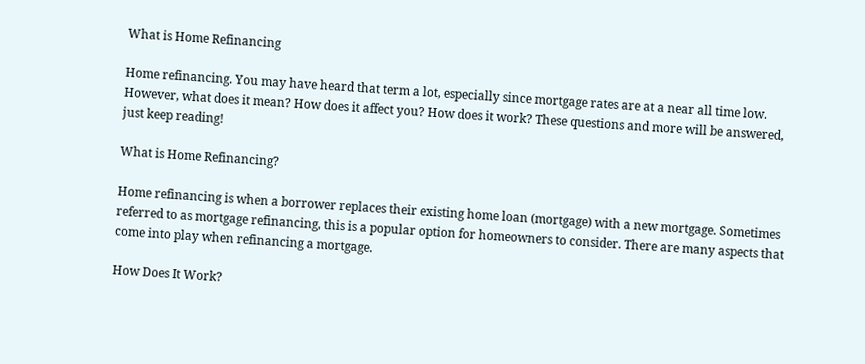What is Home Refinancing

Home refinancing. You may have heard that term a lot, especially since mortgage rates are at a near all time low. However, what does it mean? How does it affect you? How does it work? These questions and more will be answered, just keep reading!

What is Home Refinancing?

Home refinancing is when a borrower replaces their existing home loan (mortgage) with a new mortgage. Sometimes referred to as mortgage refinancing, this is a popular option for homeowners to consider. There are many aspects that come into play when refinancing a mortgage.

How Does It Work?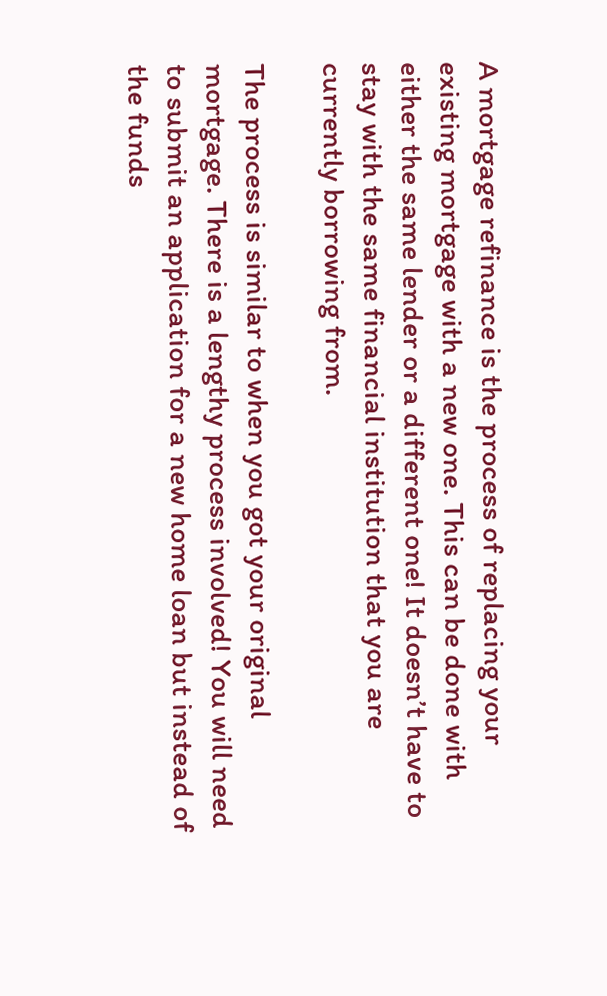A mortgage refinance is the process of replacing your existing mortgage with a new one. This can be done with either the same lender or a different one! It doesn’t have to stay with the same financial institution that you are currently borrowing from.

The process is similar to when you got your original mortgage. There is a lengthy process involved! You will need to submit an application for a new home loan but instead of the funds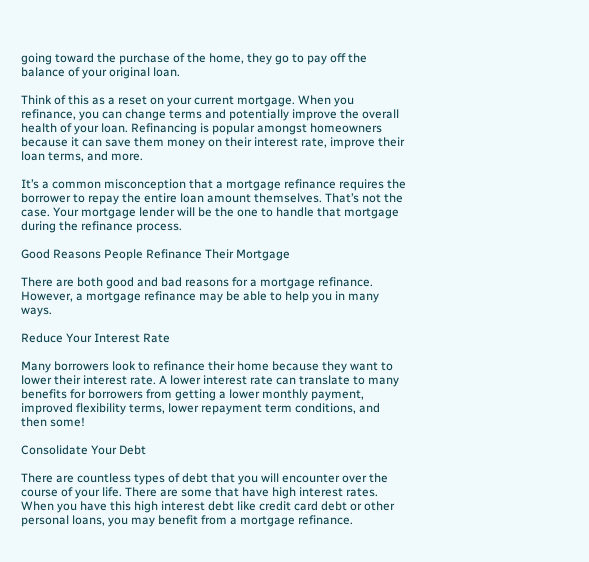going toward the purchase of the home, they go to pay off the balance of your original loan.

Think of this as a reset on your current mortgage. When you refinance, you can change terms and potentially improve the overall health of your loan. Refinancing is popular amongst homeowners because it can save them money on their interest rate, improve their loan terms, and more.

It’s a common misconception that a mortgage refinance requires the borrower to repay the entire loan amount themselves. That’s not the case. Your mortgage lender will be the one to handle that mortgage during the refinance process.

Good Reasons People Refinance Their Mortgage

There are both good and bad reasons for a mortgage refinance. However, a mortgage refinance may be able to help you in many ways.

Reduce Your Interest Rate

Many borrowers look to refinance their home because they want to lower their interest rate. A lower interest rate can translate to many benefits for borrowers from getting a lower monthly payment, improved flexibility terms, lower repayment term conditions, and then some!

Consolidate Your Debt

There are countless types of debt that you will encounter over the course of your life. There are some that have high interest rates. When you have this high interest debt like credit card debt or other personal loans, you may benefit from a mortgage refinance.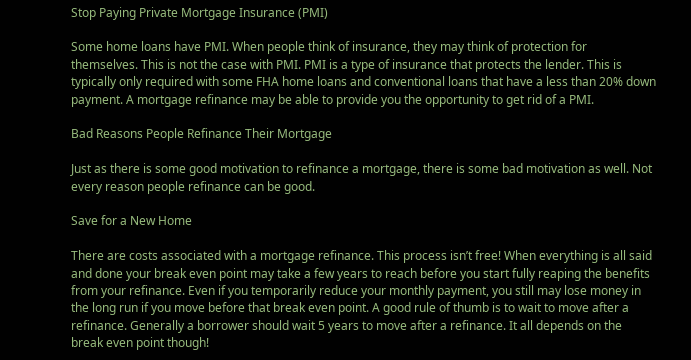Stop Paying Private Mortgage Insurance (PMI)

Some home loans have PMI. When people think of insurance, they may think of protection for themselves. This is not the case with PMI. PMI is a type of insurance that protects the lender. This is typically only required with some FHA home loans and conventional loans that have a less than 20% down payment. A mortgage refinance may be able to provide you the opportunity to get rid of a PMI.

Bad Reasons People Refinance Their Mortgage

Just as there is some good motivation to refinance a mortgage, there is some bad motivation as well. Not every reason people refinance can be good.

Save for a New Home

There are costs associated with a mortgage refinance. This process isn’t free! When everything is all said and done your break even point may take a few years to reach before you start fully reaping the benefits from your refinance. Even if you temporarily reduce your monthly payment, you still may lose money in the long run if you move before that break even point. A good rule of thumb is to wait to move after a refinance. Generally a borrower should wait 5 years to move after a refinance. It all depends on the break even point though!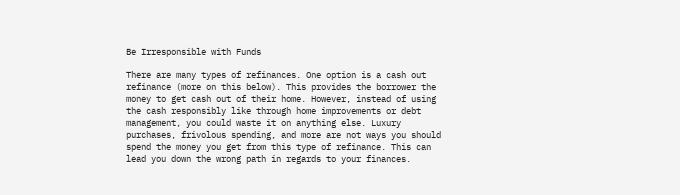Be Irresponsible with Funds

There are many types of refinances. One option is a cash out refinance (more on this below). This provides the borrower the money to get cash out of their home. However, instead of using the cash responsibly like through home improvements or debt management, you could waste it on anything else. Luxury purchases, frivolous spending, and more are not ways you should spend the money you get from this type of refinance. This can lead you down the wrong path in regards to your finances.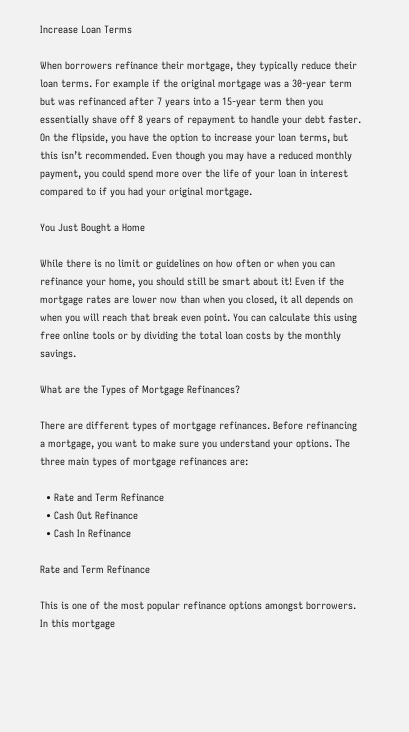Increase Loan Terms

When borrowers refinance their mortgage, they typically reduce their loan terms. For example if the original mortgage was a 30-year term but was refinanced after 7 years into a 15-year term then you essentially shave off 8 years of repayment to handle your debt faster. On the flipside, you have the option to increase your loan terms, but this isn’t recommended. Even though you may have a reduced monthly payment, you could spend more over the life of your loan in interest compared to if you had your original mortgage.

You Just Bought a Home

While there is no limit or guidelines on how often or when you can refinance your home, you should still be smart about it! Even if the mortgage rates are lower now than when you closed, it all depends on when you will reach that break even point. You can calculate this using free online tools or by dividing the total loan costs by the monthly savings.

What are the Types of Mortgage Refinances?

There are different types of mortgage refinances. Before refinancing a mortgage, you want to make sure you understand your options. The three main types of mortgage refinances are:

  • Rate and Term Refinance
  • Cash Out Refinance
  • Cash In Refinance

Rate and Term Refinance

This is one of the most popular refinance options amongst borrowers. In this mortgage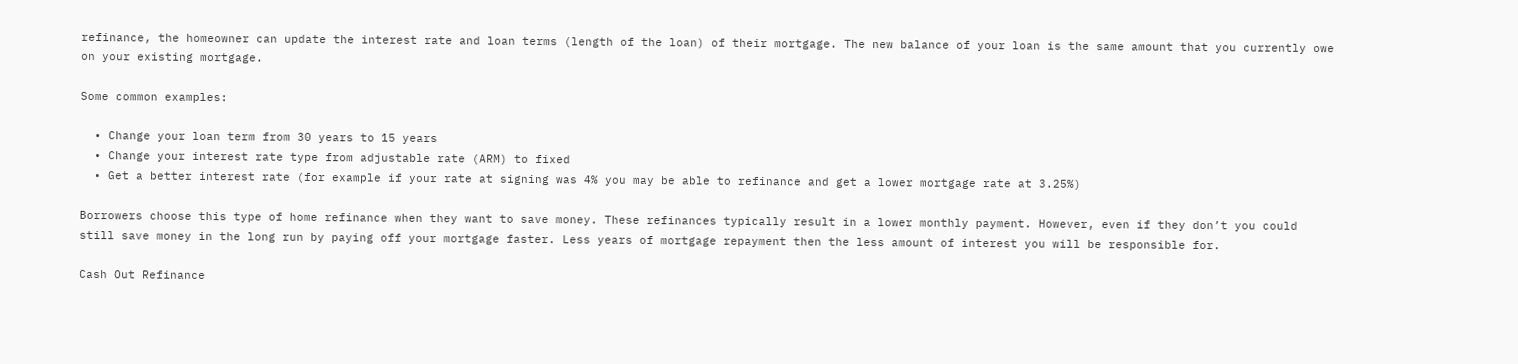refinance, the homeowner can update the interest rate and loan terms (length of the loan) of their mortgage. The new balance of your loan is the same amount that you currently owe on your existing mortgage.

Some common examples:

  • Change your loan term from 30 years to 15 years
  • Change your interest rate type from adjustable rate (ARM) to fixed
  • Get a better interest rate (for example if your rate at signing was 4% you may be able to refinance and get a lower mortgage rate at 3.25%)

Borrowers choose this type of home refinance when they want to save money. These refinances typically result in a lower monthly payment. However, even if they don’t you could still save money in the long run by paying off your mortgage faster. Less years of mortgage repayment then the less amount of interest you will be responsible for.

Cash Out Refinance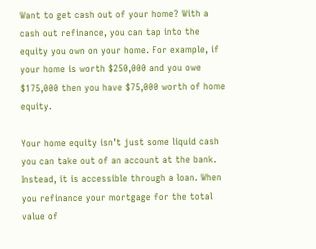Want to get cash out of your home? With a cash out refinance, you can tap into the equity you own on your home. For example, if your home is worth $250,000 and you owe $175,000 then you have $75,000 worth of home equity.

Your home equity isn’t just some liquid cash you can take out of an account at the bank. Instead, it is accessible through a loan. When you refinance your mortgage for the total value of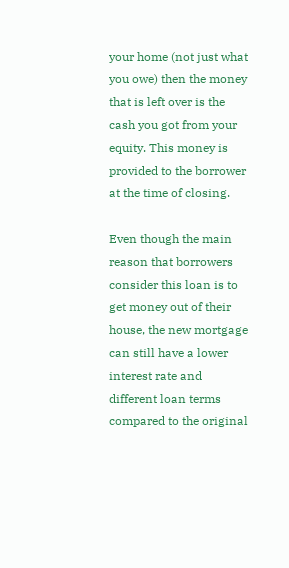your home (not just what you owe) then the money that is left over is the cash you got from your equity. This money is provided to the borrower at the time of closing.

Even though the main reason that borrowers consider this loan is to get money out of their house, the new mortgage can still have a lower interest rate and different loan terms compared to the original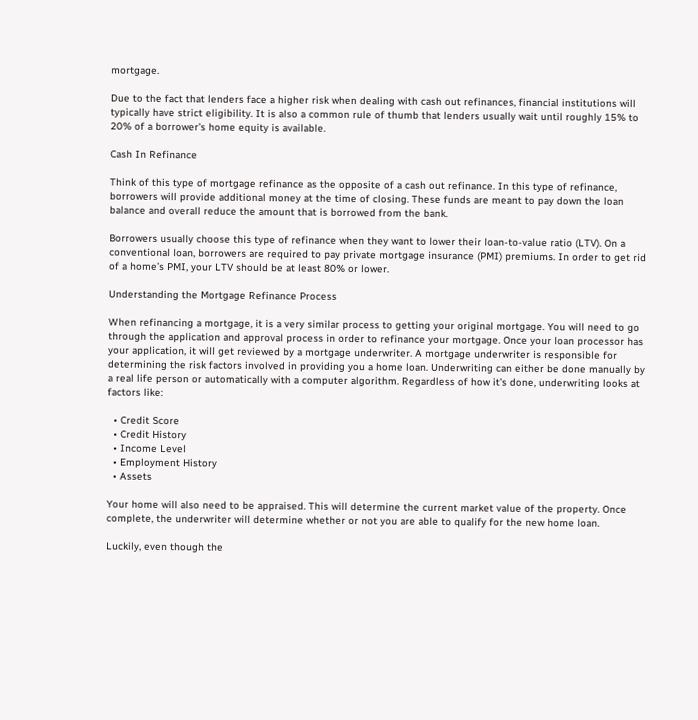mortgage.

Due to the fact that lenders face a higher risk when dealing with cash out refinances, financial institutions will typically have strict eligibility. It is also a common rule of thumb that lenders usually wait until roughly 15% to 20% of a borrower’s home equity is available.

Cash In Refinance

Think of this type of mortgage refinance as the opposite of a cash out refinance. In this type of refinance, borrowers will provide additional money at the time of closing. These funds are meant to pay down the loan balance and overall reduce the amount that is borrowed from the bank.

Borrowers usually choose this type of refinance when they want to lower their loan-to-value ratio (LTV). On a conventional loan, borrowers are required to pay private mortgage insurance (PMI) premiums. In order to get rid of a home’s PMI, your LTV should be at least 80% or lower.

Understanding the Mortgage Refinance Process

When refinancing a mortgage, it is a very similar process to getting your original mortgage. You will need to go through the application and approval process in order to refinance your mortgage. Once your loan processor has your application, it will get reviewed by a mortgage underwriter. A mortgage underwriter is responsible for determining the risk factors involved in providing you a home loan. Underwriting can either be done manually by a real life person or automatically with a computer algorithm. Regardless of how it’s done, underwriting looks at factors like:

  • Credit Score
  • Credit History
  • Income Level
  • Employment History
  • Assets

Your home will also need to be appraised. This will determine the current market value of the property. Once complete, the underwriter will determine whether or not you are able to qualify for the new home loan.

Luckily, even though the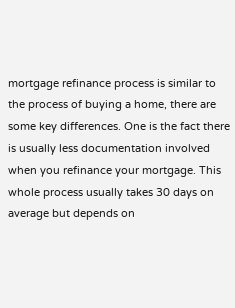mortgage refinance process is similar to the process of buying a home, there are some key differences. One is the fact there is usually less documentation involved when you refinance your mortgage. This whole process usually takes 30 days on average but depends on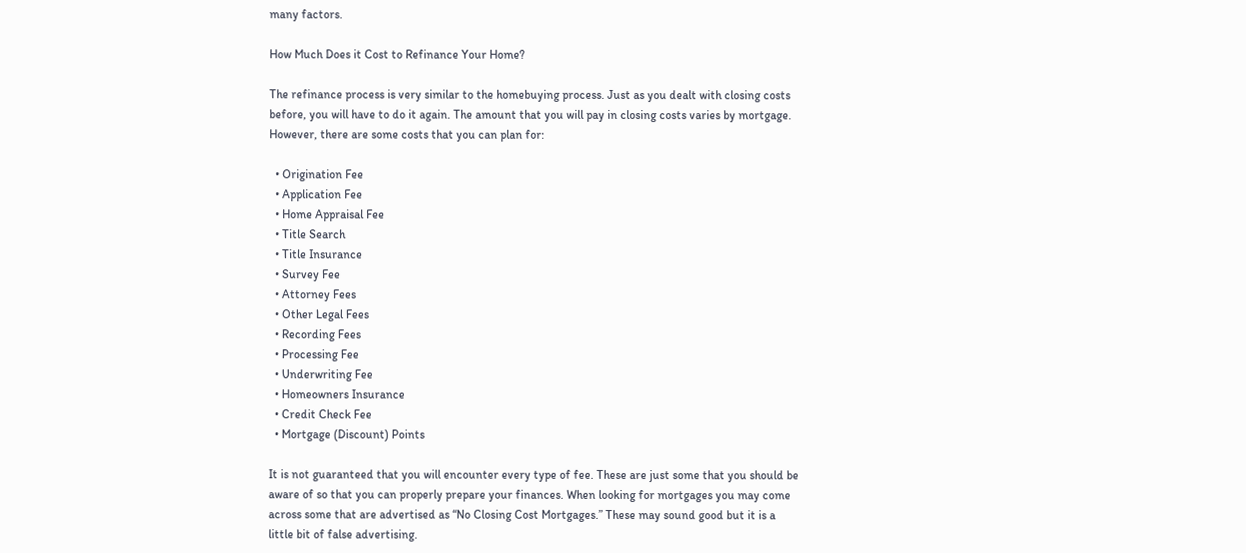many factors.

How Much Does it Cost to Refinance Your Home?

The refinance process is very similar to the homebuying process. Just as you dealt with closing costs before, you will have to do it again. The amount that you will pay in closing costs varies by mortgage. However, there are some costs that you can plan for:

  • Origination Fee
  • Application Fee
  • Home Appraisal Fee
  • Title Search
  • Title Insurance
  • Survey Fee
  • Attorney Fees
  • Other Legal Fees
  • Recording Fees
  • Processing Fee
  • Underwriting Fee
  • Homeowners Insurance
  • Credit Check Fee
  • Mortgage (Discount) Points

It is not guaranteed that you will encounter every type of fee. These are just some that you should be aware of so that you can properly prepare your finances. When looking for mortgages you may come across some that are advertised as “No Closing Cost Mortgages.” These may sound good but it is a little bit of false advertising.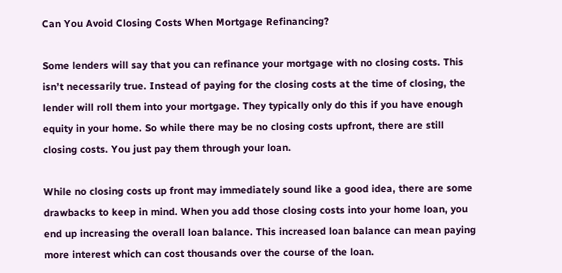Can You Avoid Closing Costs When Mortgage Refinancing?

Some lenders will say that you can refinance your mortgage with no closing costs. This isn’t necessarily true. Instead of paying for the closing costs at the time of closing, the lender will roll them into your mortgage. They typically only do this if you have enough equity in your home. So while there may be no closing costs upfront, there are still closing costs. You just pay them through your loan.

While no closing costs up front may immediately sound like a good idea, there are some drawbacks to keep in mind. When you add those closing costs into your home loan, you end up increasing the overall loan balance. This increased loan balance can mean paying more interest which can cost thousands over the course of the loan.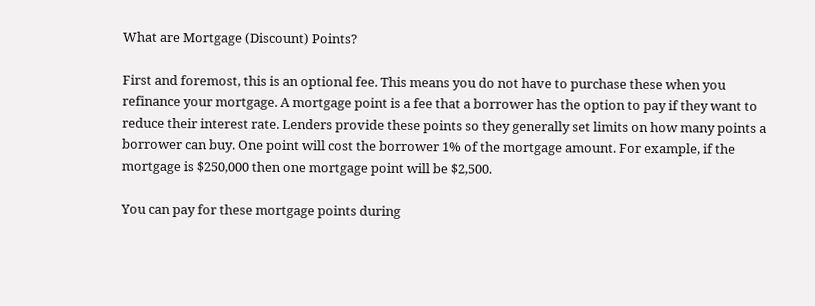What are Mortgage (Discount) Points?

First and foremost, this is an optional fee. This means you do not have to purchase these when you refinance your mortgage. A mortgage point is a fee that a borrower has the option to pay if they want to reduce their interest rate. Lenders provide these points so they generally set limits on how many points a borrower can buy. One point will cost the borrower 1% of the mortgage amount. For example, if the mortgage is $250,000 then one mortgage point will be $2,500.

You can pay for these mortgage points during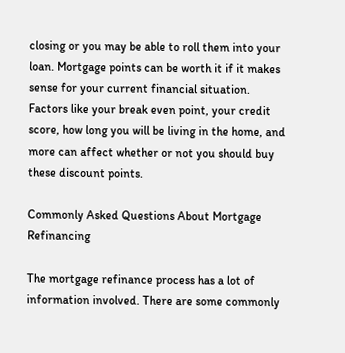closing or you may be able to roll them into your loan. Mortgage points can be worth it if it makes sense for your current financial situation. Factors like your break even point, your credit score, how long you will be living in the home, and more can affect whether or not you should buy these discount points.

Commonly Asked Questions About Mortgage Refinancing

The mortgage refinance process has a lot of information involved. There are some commonly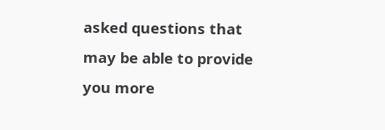asked questions that may be able to provide you more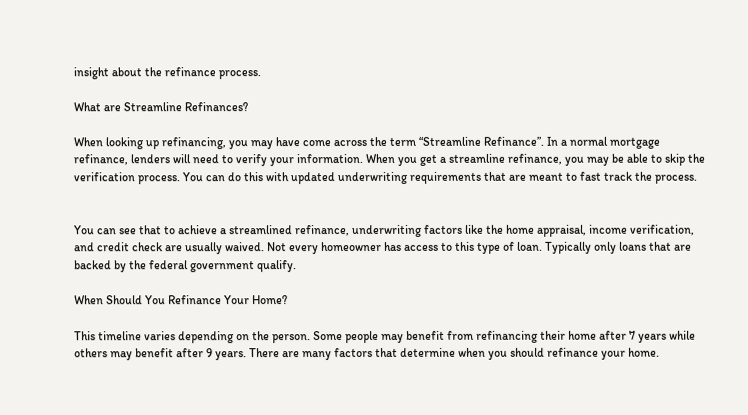insight about the refinance process.

What are Streamline Refinances?

When looking up refinancing, you may have come across the term “Streamline Refinance”. In a normal mortgage refinance, lenders will need to verify your information. When you get a streamline refinance, you may be able to skip the verification process. You can do this with updated underwriting requirements that are meant to fast track the process.


You can see that to achieve a streamlined refinance, underwriting factors like the home appraisal, income verification, and credit check are usually waived. Not every homeowner has access to this type of loan. Typically only loans that are backed by the federal government qualify.

When Should You Refinance Your Home?

This timeline varies depending on the person. Some people may benefit from refinancing their home after 7 years while others may benefit after 9 years. There are many factors that determine when you should refinance your home.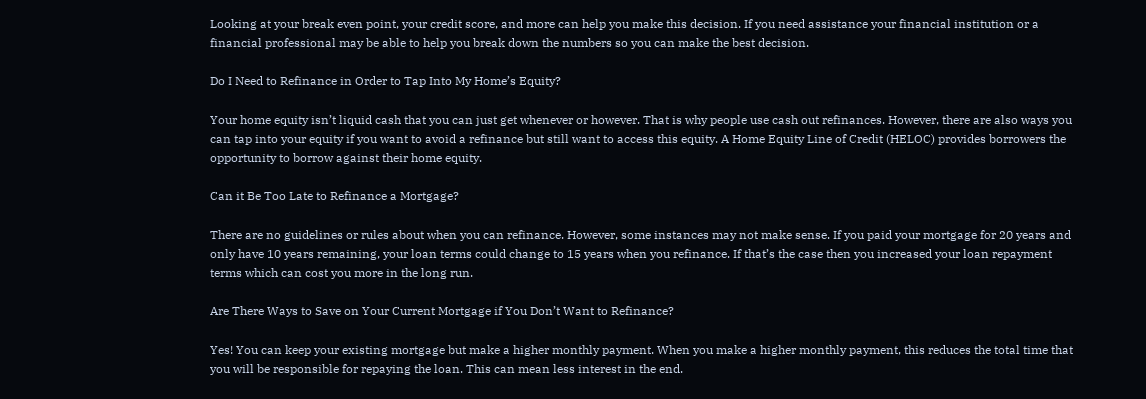Looking at your break even point, your credit score, and more can help you make this decision. If you need assistance your financial institution or a financial professional may be able to help you break down the numbers so you can make the best decision.

Do I Need to Refinance in Order to Tap Into My Home’s Equity?

Your home equity isn’t liquid cash that you can just get whenever or however. That is why people use cash out refinances. However, there are also ways you can tap into your equity if you want to avoid a refinance but still want to access this equity. A Home Equity Line of Credit (HELOC) provides borrowers the opportunity to borrow against their home equity.

Can it Be Too Late to Refinance a Mortgage?

There are no guidelines or rules about when you can refinance. However, some instances may not make sense. If you paid your mortgage for 20 years and only have 10 years remaining, your loan terms could change to 15 years when you refinance. If that’s the case then you increased your loan repayment terms which can cost you more in the long run.

Are There Ways to Save on Your Current Mortgage if You Don’t Want to Refinance?

Yes! You can keep your existing mortgage but make a higher monthly payment. When you make a higher monthly payment, this reduces the total time that you will be responsible for repaying the loan. This can mean less interest in the end.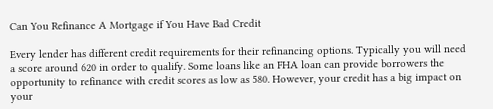Can You Refinance A Mortgage if You Have Bad Credit

Every lender has different credit requirements for their refinancing options. Typically you will need a score around 620 in order to qualify. Some loans like an FHA loan can provide borrowers the opportunity to refinance with credit scores as low as 580. However, your credit has a big impact on your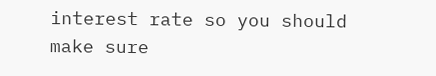interest rate so you should make sure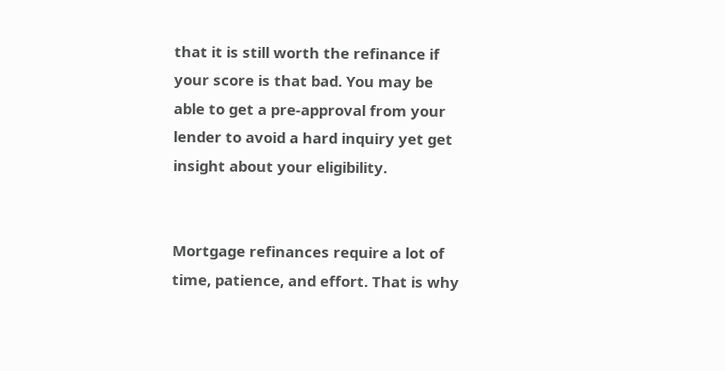that it is still worth the refinance if your score is that bad. You may be able to get a pre-approval from your lender to avoid a hard inquiry yet get insight about your eligibility.


Mortgage refinances require a lot of time, patience, and effort. That is why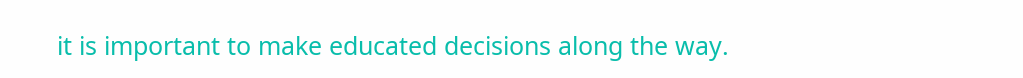it is important to make educated decisions along the way.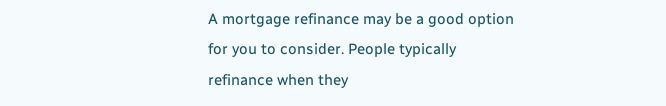A mortgage refinance may be a good option for you to consider. People typically refinance when they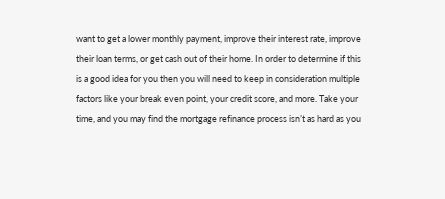want to get a lower monthly payment, improve their interest rate, improve their loan terms, or get cash out of their home. In order to determine if this is a good idea for you then you will need to keep in consideration multiple factors like your break even point, your credit score, and more. Take your time, and you may find the mortgage refinance process isn’t as hard as you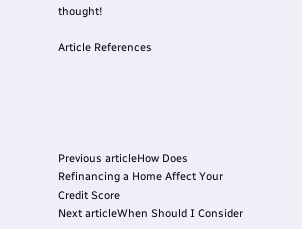thought!

Article References





Previous articleHow Does Refinancing a Home Affect Your Credit Score
Next articleWhen Should I Consider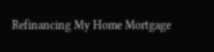Refinancing My Home Mortgage